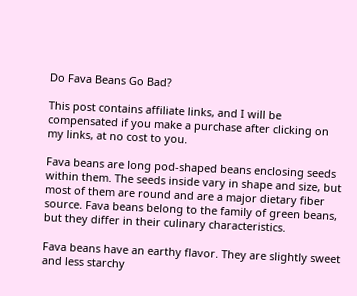Do Fava Beans Go Bad?

This post contains affiliate links, and I will be compensated if you make a purchase after clicking on my links, at no cost to you.

Fava beans are long pod-shaped beans enclosing seeds within them. The seeds inside vary in shape and size, but most of them are round and are a major dietary fiber source. Fava beans belong to the family of green beans, but they differ in their culinary characteristics.

Fava beans have an earthy flavor. They are slightly sweet and less starchy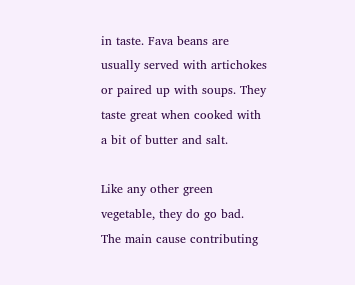in taste. Fava beans are usually served with artichokes or paired up with soups. They taste great when cooked with a bit of butter and salt.

Like any other green vegetable, they do go bad. The main cause contributing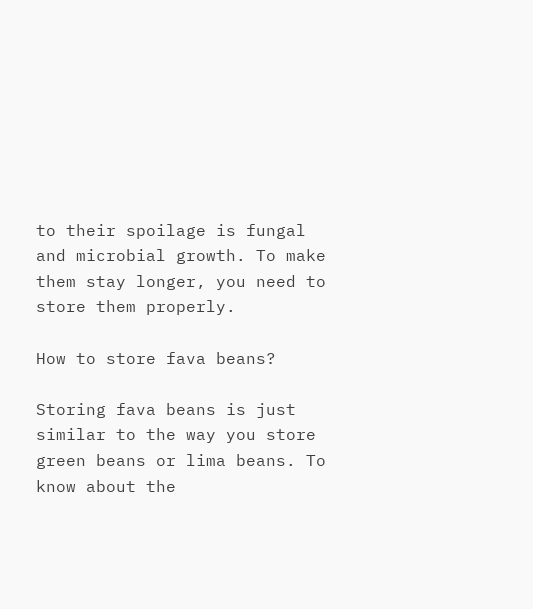to their spoilage is fungal and microbial growth. To make them stay longer, you need to store them properly.

How to store fava beans?

Storing fava beans is just similar to the way you store green beans or lima beans. To know about the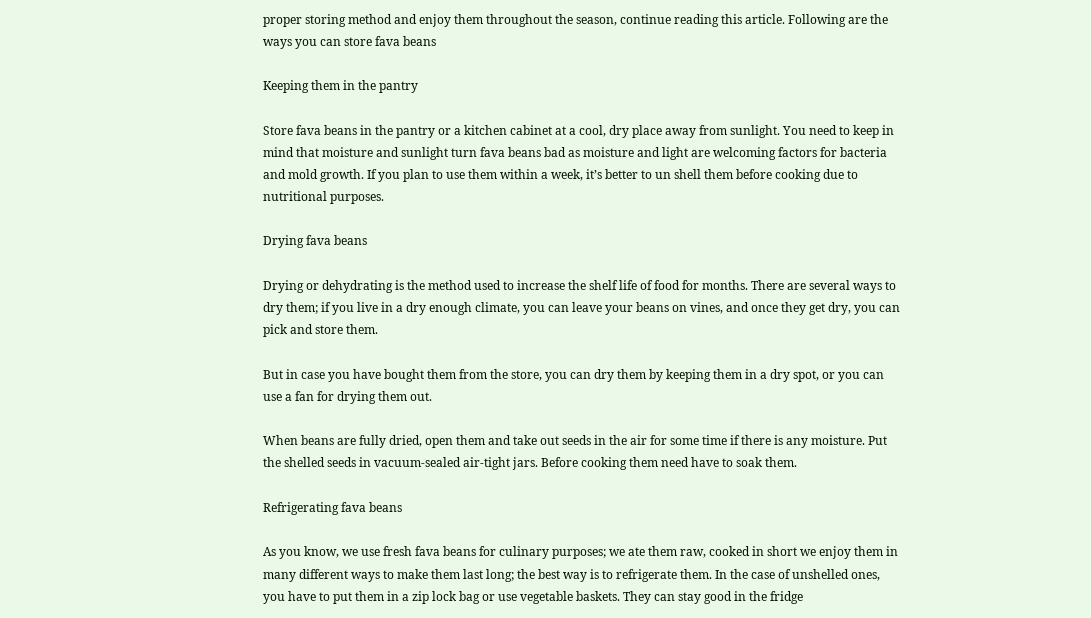proper storing method and enjoy them throughout the season, continue reading this article. Following are the ways you can store fava beans

Keeping them in the pantry

Store fava beans in the pantry or a kitchen cabinet at a cool, dry place away from sunlight. You need to keep in mind that moisture and sunlight turn fava beans bad as moisture and light are welcoming factors for bacteria and mold growth. If you plan to use them within a week, it’s better to un shell them before cooking due to nutritional purposes.

Drying fava beans

Drying or dehydrating is the method used to increase the shelf life of food for months. There are several ways to dry them; if you live in a dry enough climate, you can leave your beans on vines, and once they get dry, you can pick and store them.

But in case you have bought them from the store, you can dry them by keeping them in a dry spot, or you can use a fan for drying them out.

When beans are fully dried, open them and take out seeds in the air for some time if there is any moisture. Put the shelled seeds in vacuum-sealed air-tight jars. Before cooking them need have to soak them.

Refrigerating fava beans

As you know, we use fresh fava beans for culinary purposes; we ate them raw, cooked in short we enjoy them in many different ways to make them last long; the best way is to refrigerate them. In the case of unshelled ones, you have to put them in a zip lock bag or use vegetable baskets. They can stay good in the fridge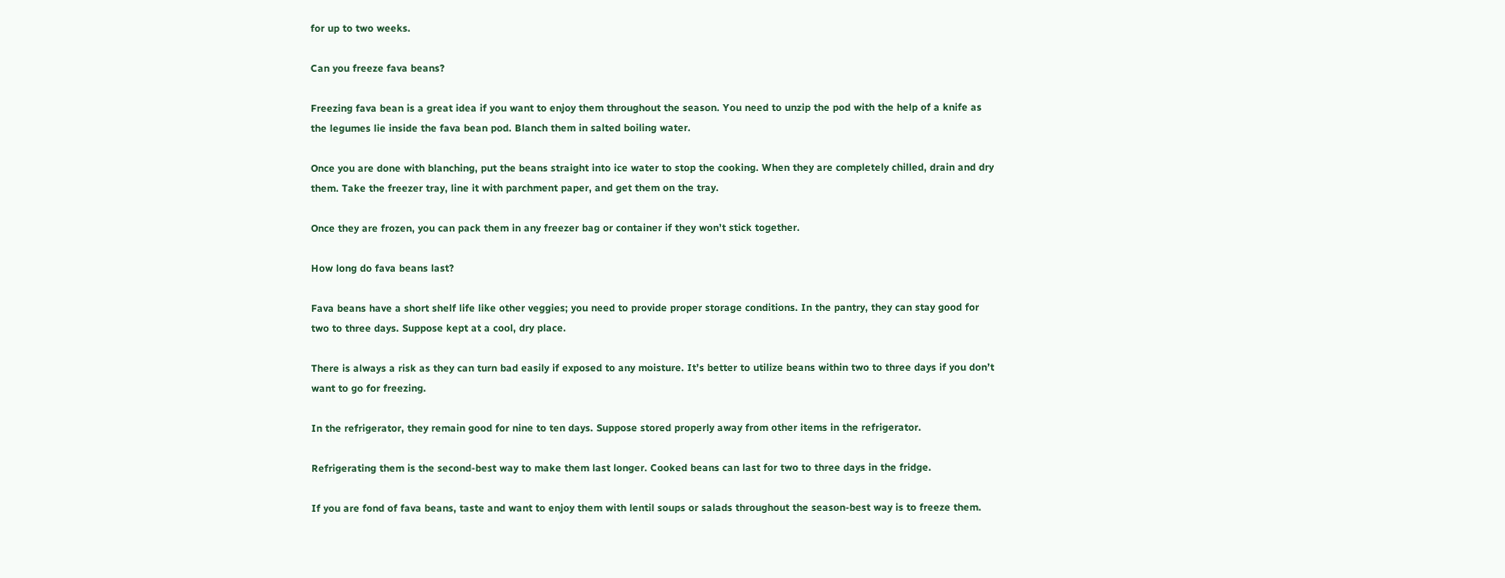for up to two weeks.

Can you freeze fava beans?

Freezing fava bean is a great idea if you want to enjoy them throughout the season. You need to unzip the pod with the help of a knife as the legumes lie inside the fava bean pod. Blanch them in salted boiling water.

Once you are done with blanching, put the beans straight into ice water to stop the cooking. When they are completely chilled, drain and dry them. Take the freezer tray, line it with parchment paper, and get them on the tray.

Once they are frozen, you can pack them in any freezer bag or container if they won’t stick together.

How long do fava beans last?

Fava beans have a short shelf life like other veggies; you need to provide proper storage conditions. In the pantry, they can stay good for two to three days. Suppose kept at a cool, dry place.

There is always a risk as they can turn bad easily if exposed to any moisture. It’s better to utilize beans within two to three days if you don’t want to go for freezing.

In the refrigerator, they remain good for nine to ten days. Suppose stored properly away from other items in the refrigerator.

Refrigerating them is the second-best way to make them last longer. Cooked beans can last for two to three days in the fridge.

If you are fond of fava beans, taste and want to enjoy them with lentil soups or salads throughout the season-best way is to freeze them.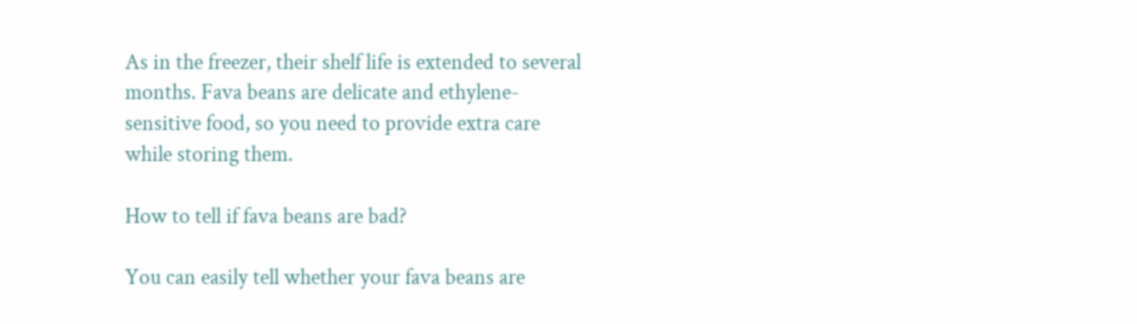As in the freezer, their shelf life is extended to several months. Fava beans are delicate and ethylene-sensitive food, so you need to provide extra care while storing them.

How to tell if fava beans are bad?

You can easily tell whether your fava beans are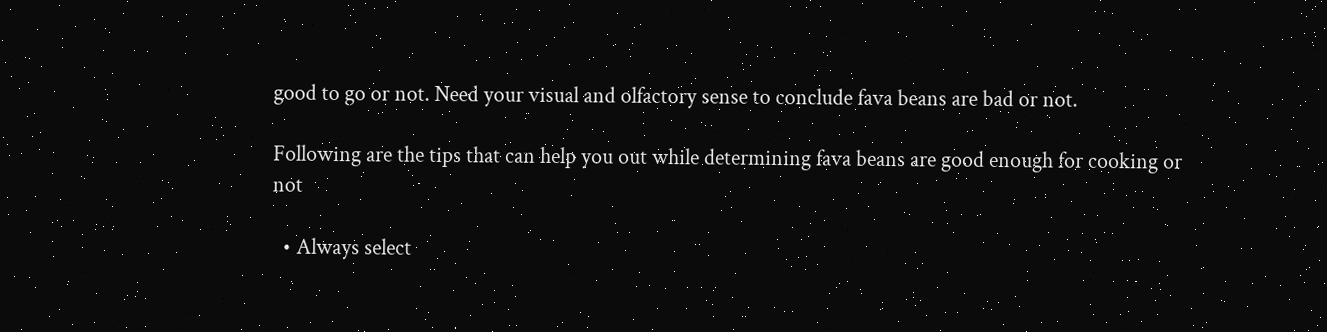good to go or not. Need your visual and olfactory sense to conclude fava beans are bad or not.

Following are the tips that can help you out while determining fava beans are good enough for cooking or not

  • Always select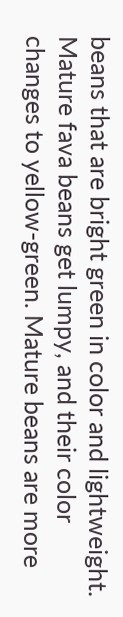beans that are bright green in color and lightweight. Mature fava beans get lumpy, and their color changes to yellow-green. Mature beans are more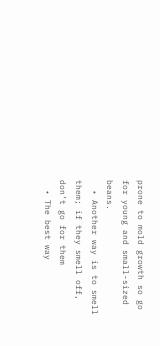prone to mold growth so go for young and small-sized beans.
  • Another way is to smell them; if they smell off, don’t go for them
  • The best way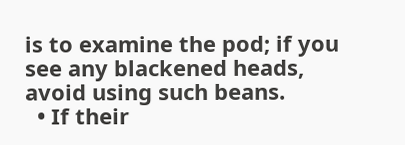is to examine the pod; if you see any blackened heads, avoid using such beans.
  • If their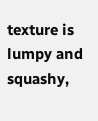texture is lumpy and squashy,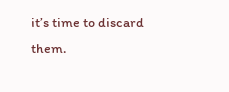it’s time to discard them.